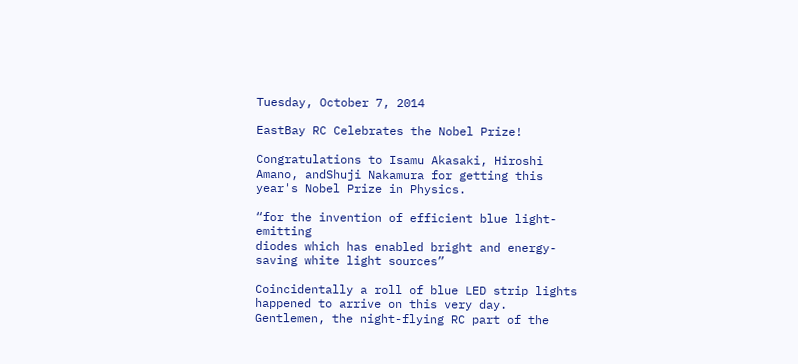Tuesday, October 7, 2014

EastBay RC Celebrates the Nobel Prize!

Congratulations to Isamu Akasaki, Hiroshi Amano, andShuji Nakamura for getting this year's Nobel Prize in Physics.

“for the invention of efficient blue light-emitting
diodes which has enabled bright and energy-saving white light sources”

Coincidentally a roll of blue LED strip lights happened to arrive on this very day.  Gentlemen, the night-flying RC part of the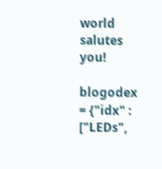world salutes you!

blogodex = {"idx" : ["LEDs",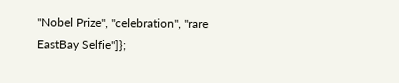"Nobel Prize", "celebration", "rare EastBay Selfie"]};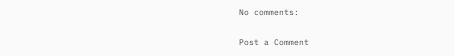No comments:

Post a Comment